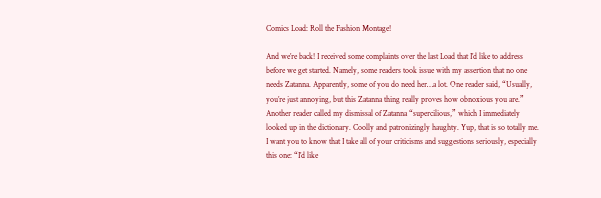Comics Load: Roll the Fashion Montage!

And we’re back! I received some complaints over the last Load that I’d like to address before we get started. Namely, some readers took issue with my assertion that no one needs Zatanna. Apparently, some of you do need her…a lot. One reader said, “Usually, you’re just annoying, but this Zatanna thing really proves how obnoxious you are.” Another reader called my dismissal of Zatanna “supercilious,” which I immediately looked up in the dictionary. Coolly and patronizingly haughty. Yup, that is so totally me. I want you to know that I take all of your criticisms and suggestions seriously, especially this one: “I’d like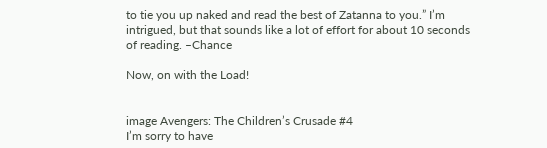to tie you up naked and read the best of Zatanna to you.” I’m intrigued, but that sounds like a lot of effort for about 10 seconds of reading. –Chance

Now, on with the Load!


image Avengers: The Children’s Crusade #4
I’m sorry to have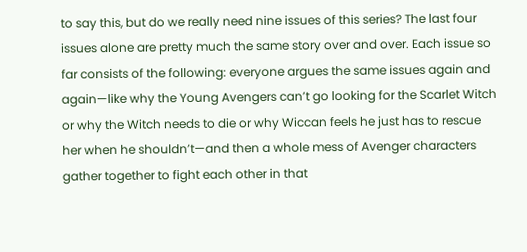to say this, but do we really need nine issues of this series? The last four issues alone are pretty much the same story over and over. Each issue so far consists of the following: everyone argues the same issues again and again—like why the Young Avengers can’t go looking for the Scarlet Witch or why the Witch needs to die or why Wiccan feels he just has to rescue her when he shouldn’t—and then a whole mess of Avenger characters gather together to fight each other in that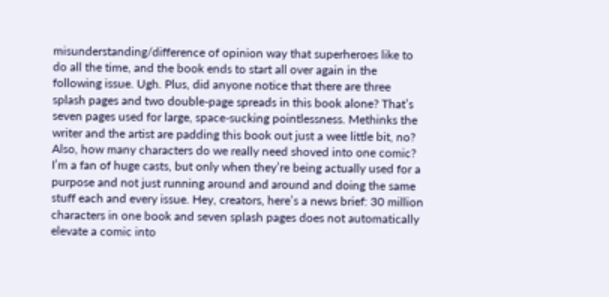misunderstanding/difference of opinion way that superheroes like to do all the time, and the book ends to start all over again in the following issue. Ugh. Plus, did anyone notice that there are three splash pages and two double-page spreads in this book alone? That’s seven pages used for large, space-sucking pointlessness. Methinks the writer and the artist are padding this book out just a wee little bit, no? Also, how many characters do we really need shoved into one comic? I’m a fan of huge casts, but only when they’re being actually used for a purpose and not just running around and around and doing the same stuff each and every issue. Hey, creators, here’s a news brief: 30 million characters in one book and seven splash pages does not automatically elevate a comic into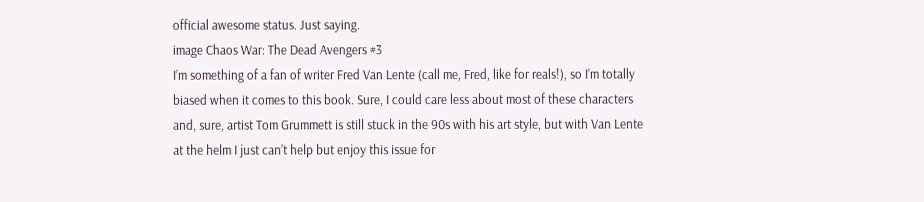official awesome status. Just saying.
image Chaos War: The Dead Avengers #3
I’m something of a fan of writer Fred Van Lente (call me, Fred, like for reals!), so I’m totally biased when it comes to this book. Sure, I could care less about most of these characters and, sure, artist Tom Grummett is still stuck in the 90s with his art style, but with Van Lente at the helm I just can’t help but enjoy this issue for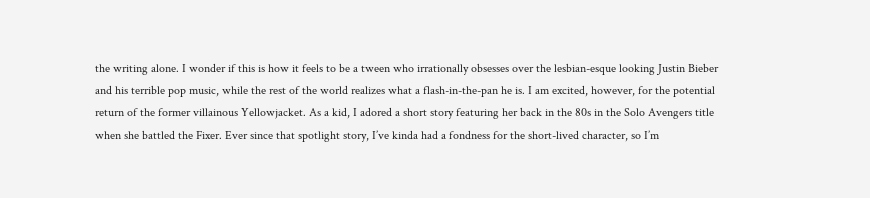the writing alone. I wonder if this is how it feels to be a tween who irrationally obsesses over the lesbian-esque looking Justin Bieber and his terrible pop music, while the rest of the world realizes what a flash-in-the-pan he is. I am excited, however, for the potential return of the former villainous Yellowjacket. As a kid, I adored a short story featuring her back in the 80s in the Solo Avengers title when she battled the Fixer. Ever since that spotlight story, I’ve kinda had a fondness for the short-lived character, so I’m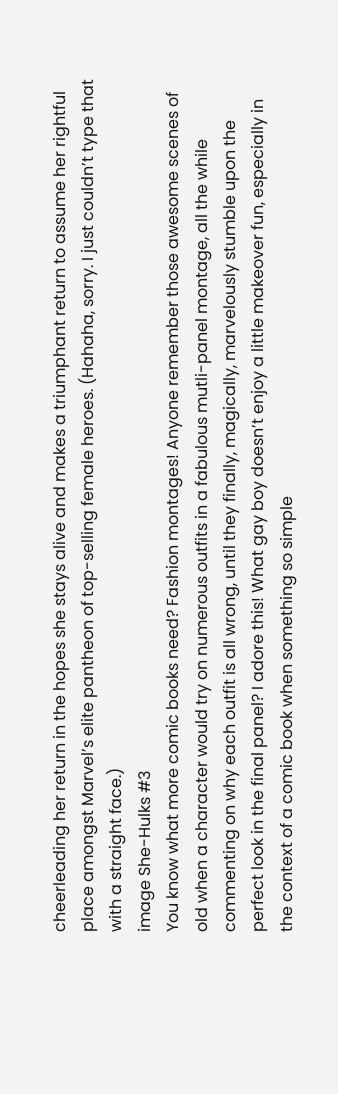cheerleading her return in the hopes she stays alive and makes a triumphant return to assume her rightful place amongst Marvel’s elite pantheon of top-selling female heroes. (Hahaha, sorry. I just couldn’t type that with a straight face.)
image She-Hulks #3
You know what more comic books need? Fashion montages! Anyone remember those awesome scenes of old when a character would try on numerous outfits in a fabulous mutli-panel montage, all the while commenting on why each outfit is all wrong, until they finally, magically, marvelously stumble upon the perfect look in the final panel? I adore this! What gay boy doesn’t enjoy a little makeover fun, especially in the context of a comic book when something so simple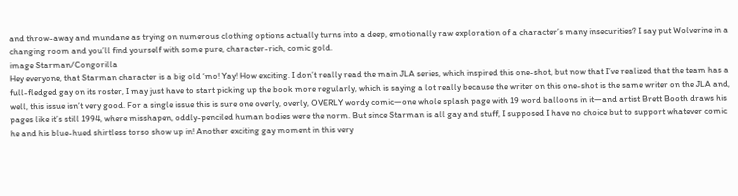and throw-away and mundane as trying on numerous clothing options actually turns into a deep, emotionally raw exploration of a character’s many insecurities? I say put Wolverine in a changing room and you’ll find yourself with some pure, character-rich, comic gold.
image Starman/Congorilla
Hey everyone, that Starman character is a big old ‘mo! Yay! How exciting. I don’t really read the main JLA series, which inspired this one-shot, but now that I’ve realized that the team has a full-fledged gay on its roster, I may just have to start picking up the book more regularly, which is saying a lot really because the writer on this one-shot is the same writer on the JLA and, well, this issue isn’t very good. For a single issue this is sure one overly, overly, OVERLY wordy comic—one whole splash page with 19 word balloons in it—and artist Brett Booth draws his pages like it’s still 1994, where misshapen, oddly-penciled human bodies were the norm. But since Starman is all gay and stuff, I supposed I have no choice but to support whatever comic he and his blue-hued shirtless torso show up in! Another exciting gay moment in this very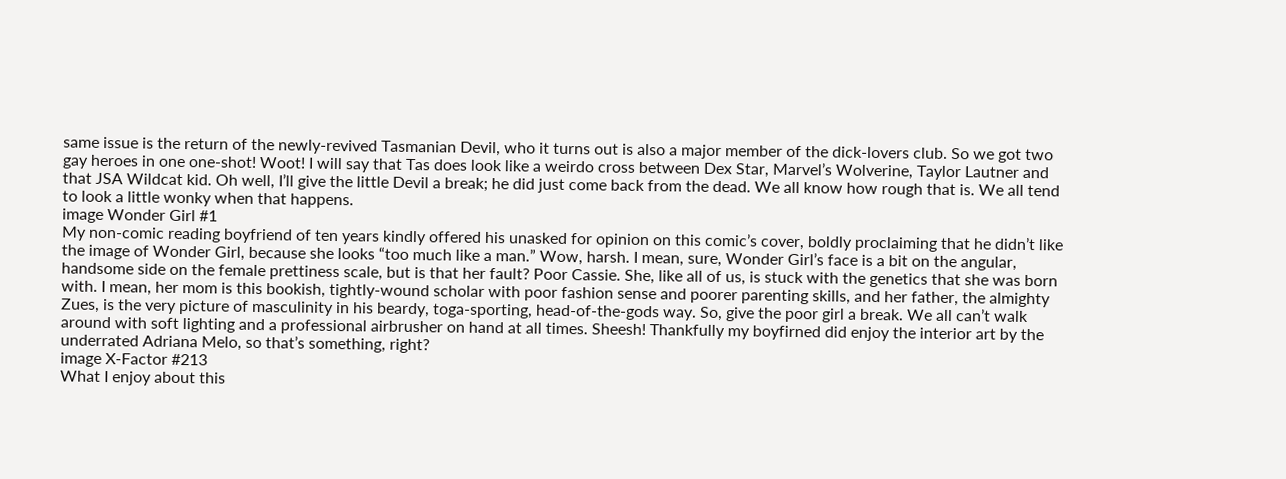same issue is the return of the newly-revived Tasmanian Devil, who it turns out is also a major member of the dick-lovers club. So we got two gay heroes in one one-shot! Woot! I will say that Tas does look like a weirdo cross between Dex Star, Marvel’s Wolverine, Taylor Lautner and that JSA Wildcat kid. Oh well, I’ll give the little Devil a break; he did just come back from the dead. We all know how rough that is. We all tend to look a little wonky when that happens.
image Wonder Girl #1
My non-comic reading boyfriend of ten years kindly offered his unasked for opinion on this comic’s cover, boldly proclaiming that he didn’t like the image of Wonder Girl, because she looks “too much like a man.” Wow, harsh. I mean, sure, Wonder Girl’s face is a bit on the angular, handsome side on the female prettiness scale, but is that her fault? Poor Cassie. She, like all of us, is stuck with the genetics that she was born with. I mean, her mom is this bookish, tightly-wound scholar with poor fashion sense and poorer parenting skills, and her father, the almighty Zues, is the very picture of masculinity in his beardy, toga-sporting, head-of-the-gods way. So, give the poor girl a break. We all can’t walk around with soft lighting and a professional airbrusher on hand at all times. Sheesh! Thankfully my boyfirned did enjoy the interior art by the underrated Adriana Melo, so that’s something, right?
image X-Factor #213
What I enjoy about this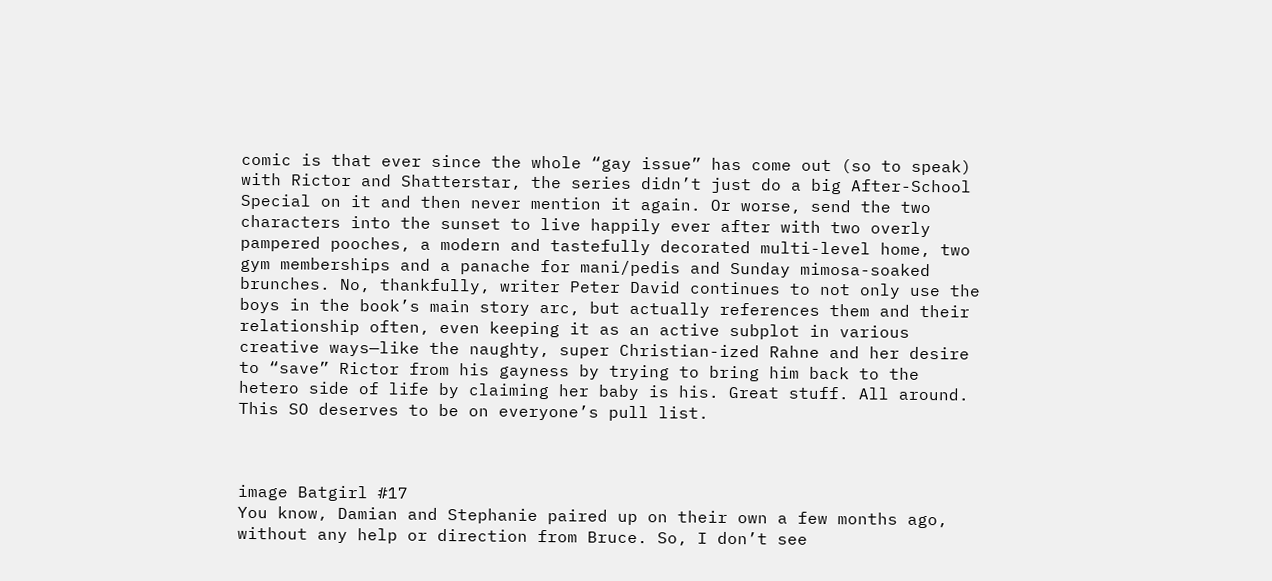comic is that ever since the whole “gay issue” has come out (so to speak) with Rictor and Shatterstar, the series didn’t just do a big After-School Special on it and then never mention it again. Or worse, send the two characters into the sunset to live happily ever after with two overly pampered pooches, a modern and tastefully decorated multi-level home, two gym memberships and a panache for mani/pedis and Sunday mimosa-soaked brunches. No, thankfully, writer Peter David continues to not only use the boys in the book’s main story arc, but actually references them and their relationship often, even keeping it as an active subplot in various creative ways—like the naughty, super Christian-ized Rahne and her desire to “save” Rictor from his gayness by trying to bring him back to the hetero side of life by claiming her baby is his. Great stuff. All around. This SO deserves to be on everyone’s pull list.



image Batgirl #17
You know, Damian and Stephanie paired up on their own a few months ago, without any help or direction from Bruce. So, I don’t see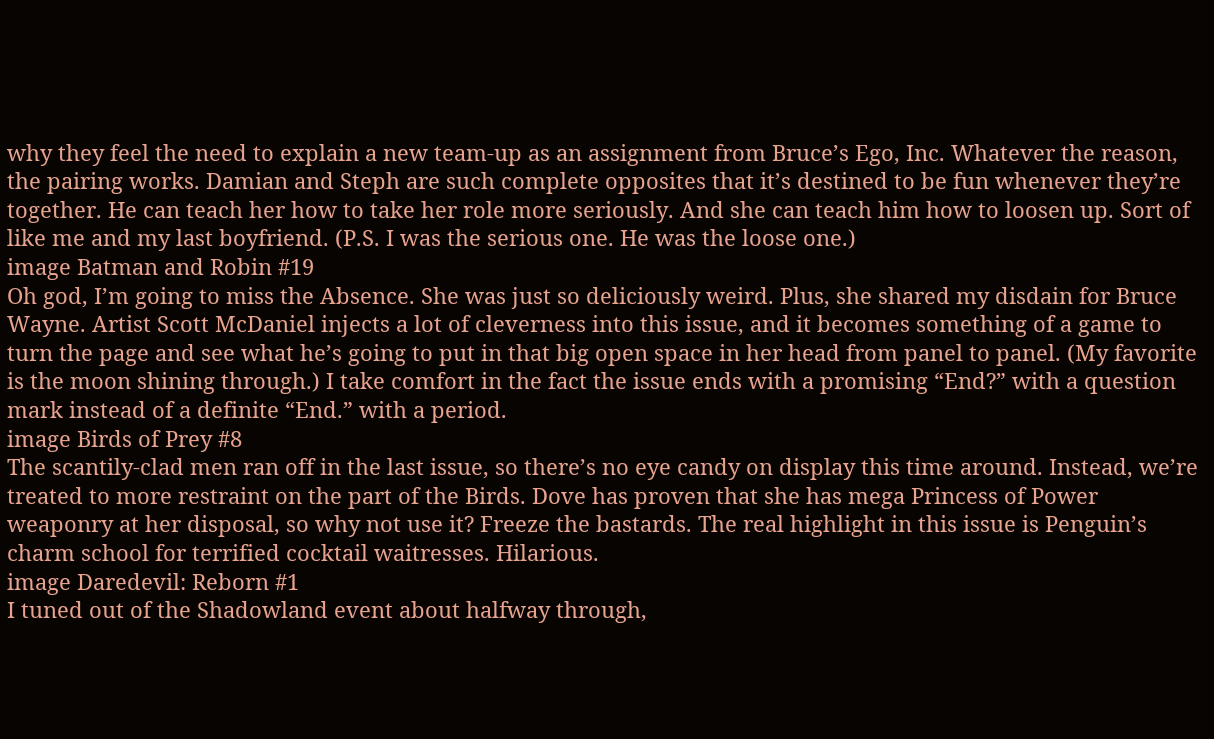why they feel the need to explain a new team-up as an assignment from Bruce’s Ego, Inc. Whatever the reason, the pairing works. Damian and Steph are such complete opposites that it’s destined to be fun whenever they’re together. He can teach her how to take her role more seriously. And she can teach him how to loosen up. Sort of like me and my last boyfriend. (P.S. I was the serious one. He was the loose one.)
image Batman and Robin #19
Oh god, I’m going to miss the Absence. She was just so deliciously weird. Plus, she shared my disdain for Bruce Wayne. Artist Scott McDaniel injects a lot of cleverness into this issue, and it becomes something of a game to turn the page and see what he’s going to put in that big open space in her head from panel to panel. (My favorite is the moon shining through.) I take comfort in the fact the issue ends with a promising “End?” with a question mark instead of a definite “End.” with a period.
image Birds of Prey #8
The scantily-clad men ran off in the last issue, so there’s no eye candy on display this time around. Instead, we’re treated to more restraint on the part of the Birds. Dove has proven that she has mega Princess of Power weaponry at her disposal, so why not use it? Freeze the bastards. The real highlight in this issue is Penguin’s charm school for terrified cocktail waitresses. Hilarious.
image Daredevil: Reborn #1
I tuned out of the Shadowland event about halfway through,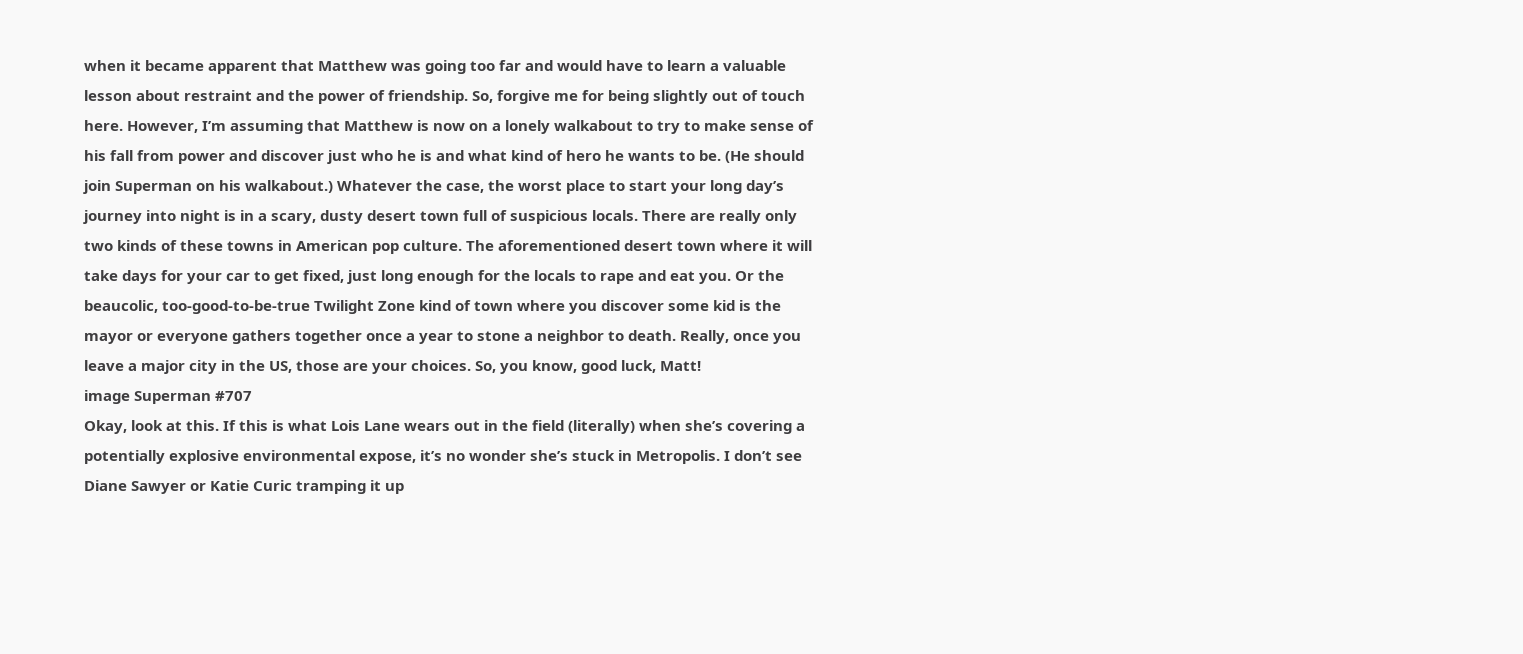when it became apparent that Matthew was going too far and would have to learn a valuable lesson about restraint and the power of friendship. So, forgive me for being slightly out of touch here. However, I’m assuming that Matthew is now on a lonely walkabout to try to make sense of his fall from power and discover just who he is and what kind of hero he wants to be. (He should join Superman on his walkabout.) Whatever the case, the worst place to start your long day’s journey into night is in a scary, dusty desert town full of suspicious locals. There are really only two kinds of these towns in American pop culture. The aforementioned desert town where it will take days for your car to get fixed, just long enough for the locals to rape and eat you. Or the beaucolic, too-good-to-be-true Twilight Zone kind of town where you discover some kid is the mayor or everyone gathers together once a year to stone a neighbor to death. Really, once you leave a major city in the US, those are your choices. So, you know, good luck, Matt!
image Superman #707
Okay, look at this. If this is what Lois Lane wears out in the field (literally) when she’s covering a potentially explosive environmental expose, it’s no wonder she’s stuck in Metropolis. I don’t see Diane Sawyer or Katie Curic tramping it up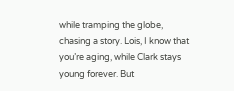while tramping the globe, chasing a story. Lois, I know that you’re aging, while Clark stays young forever. But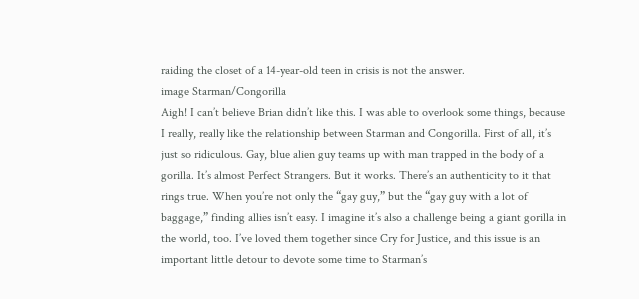raiding the closet of a 14-year-old teen in crisis is not the answer.
image Starman/Congorilla
Aigh! I can’t believe Brian didn’t like this. I was able to overlook some things, because I really, really like the relationship between Starman and Congorilla. First of all, it’s just so ridiculous. Gay, blue alien guy teams up with man trapped in the body of a gorilla. It’s almost Perfect Strangers. But it works. There’s an authenticity to it that rings true. When you’re not only the “gay guy,” but the “gay guy with a lot of baggage,” finding allies isn’t easy. I imagine it’s also a challenge being a giant gorilla in the world, too. I’ve loved them together since Cry for Justice, and this issue is an important little detour to devote some time to Starman’s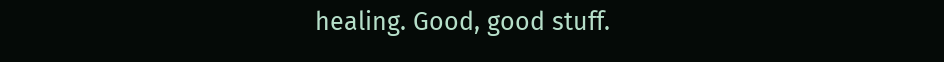healing. Good, good stuff.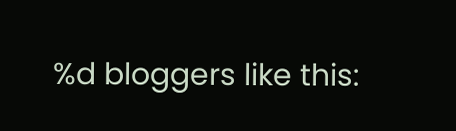%d bloggers like this: